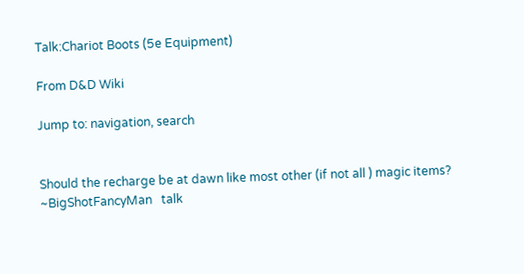Talk:Chariot Boots (5e Equipment)

From D&D Wiki

Jump to: navigation, search


Should the recharge be at dawn like most other (if not all ) magic items?   ~BigShotFancyMan   talk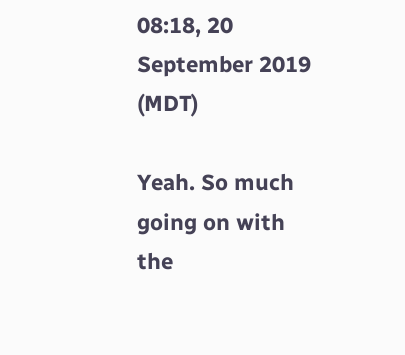08:18, 20 September 2019 (MDT)

Yeah. So much going on with the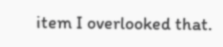item I overlooked that.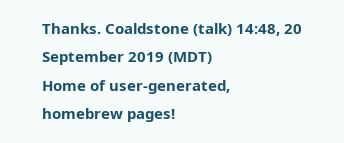Thanks. Coaldstone (talk) 14:48, 20 September 2019 (MDT)
Home of user-generated,
homebrew pages!